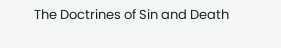The Doctrines of Sin and Death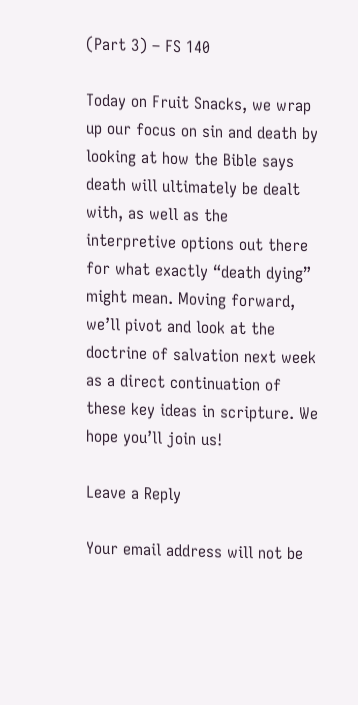(Part 3) – FS 140

Today on Fruit Snacks, we wrap up our focus on sin and death by looking at how the Bible says death will ultimately be dealt with, as well as the interpretive options out there for what exactly “death dying” might mean. Moving forward, we’ll pivot and look at the doctrine of salvation next week as a direct continuation of these key ideas in scripture. We hope you’ll join us!

Leave a Reply

Your email address will not be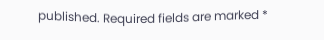published. Required fields are marked *